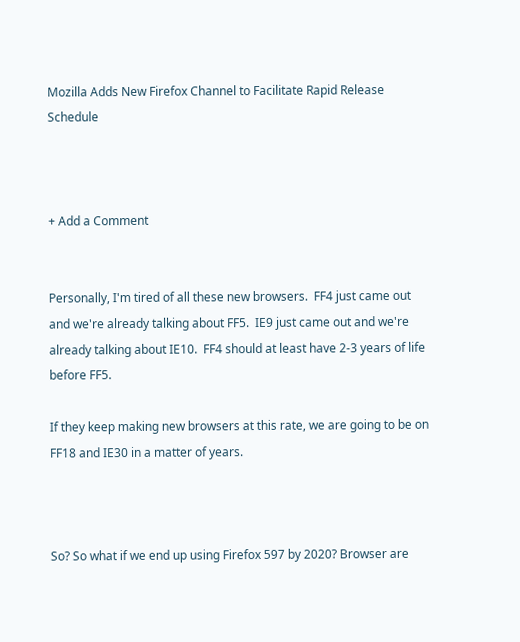Mozilla Adds New Firefox Channel to Facilitate Rapid Release Schedule



+ Add a Comment


Personally, I'm tired of all these new browsers.  FF4 just came out and we're already talking about FF5.  IE9 just came out and we're already talking about IE10.  FF4 should at least have 2-3 years of life before FF5.

If they keep making new browsers at this rate, we are going to be on FF18 and IE30 in a matter of years.



So? So what if we end up using Firefox 597 by 2020? Browser are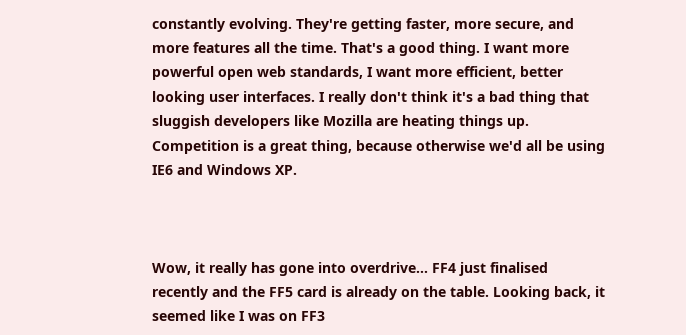constantly evolving. They're getting faster, more secure, and more features all the time. That's a good thing. I want more powerful open web standards, I want more efficient, better looking user interfaces. I really don't think it's a bad thing that sluggish developers like Mozilla are heating things up. Competition is a great thing, because otherwise we'd all be using IE6 and Windows XP.



Wow, it really has gone into overdrive... FF4 just finalised recently and the FF5 card is already on the table. Looking back, it seemed like I was on FF3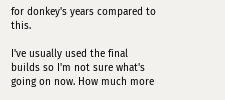for donkey's years compared to this.

I've usually used the final builds so I'm not sure what's going on now. How much more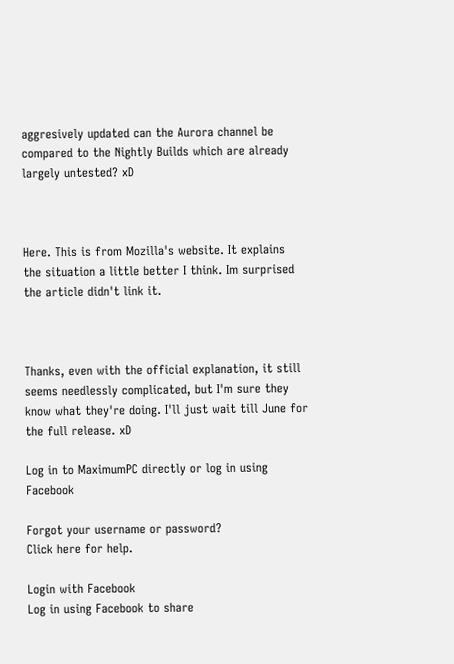aggresively updated can the Aurora channel be compared to the Nightly Builds which are already largely untested? xD



Here. This is from Mozilla's website. It explains the situation a little better I think. Im surprised the article didn't link it.



Thanks, even with the official explanation, it still seems needlessly complicated, but I'm sure they know what they're doing. I'll just wait till June for the full release. xD

Log in to MaximumPC directly or log in using Facebook

Forgot your username or password?
Click here for help.

Login with Facebook
Log in using Facebook to share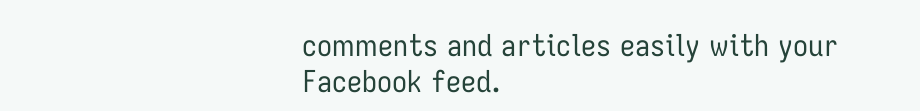comments and articles easily with your Facebook feed.